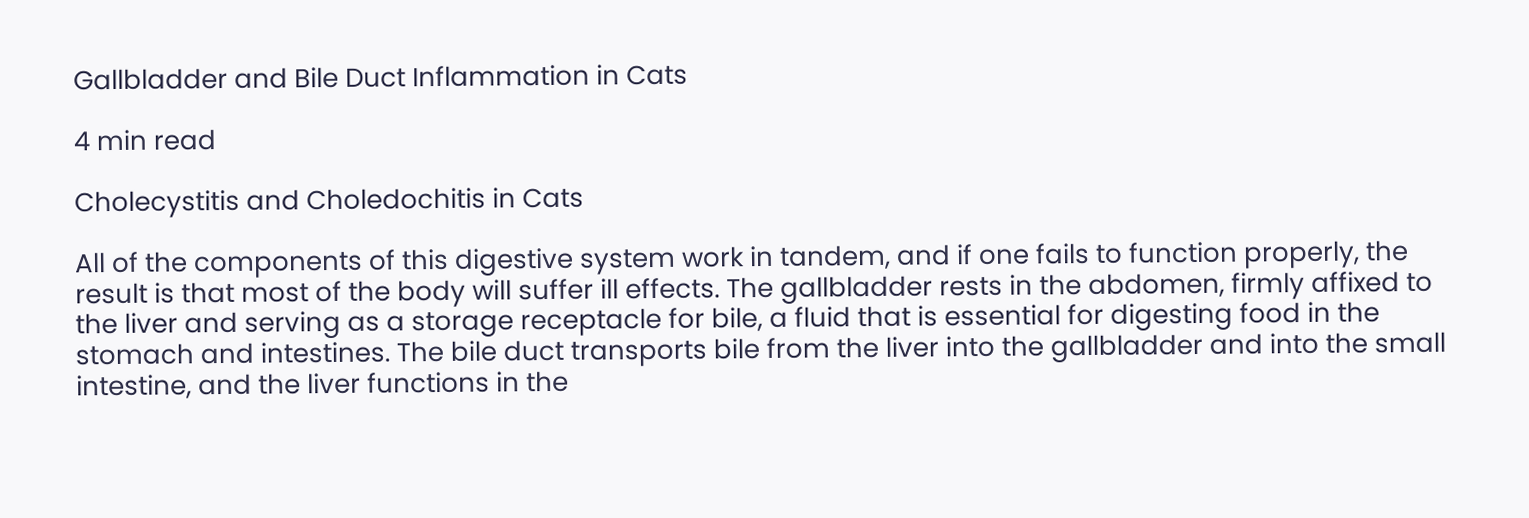Gallbladder and Bile Duct Inflammation in Cats

4 min read

Cholecystitis and Choledochitis in Cats

All of the components of this digestive system work in tandem, and if one fails to function properly, the result is that most of the body will suffer ill effects. The gallbladder rests in the abdomen, firmly affixed to the liver and serving as a storage receptacle for bile, a fluid that is essential for digesting food in the stomach and intestines. The bile duct transports bile from the liver into the gallbladder and into the small intestine, and the liver functions in the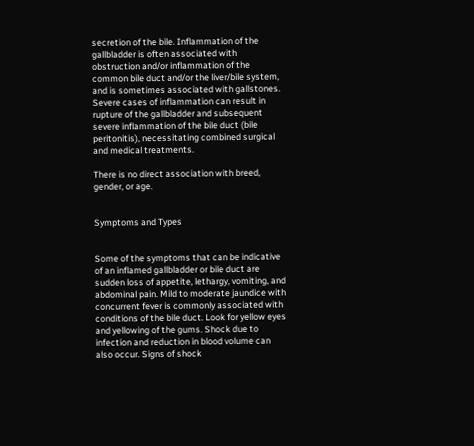secretion of the bile. Inflammation of the gallbladder is often associated with obstruction and/or inflammation of the common bile duct and/or the liver/bile system, and is sometimes associated with gallstones. Severe cases of inflammation can result in rupture of the gallbladder and subsequent severe inflammation of the bile duct (bile peritonitis), necessitating combined surgical and medical treatments.

There is no direct association with breed, gender, or age.


Symptoms and Types


Some of the symptoms that can be indicative of an inflamed gallbladder or bile duct are sudden loss of appetite, lethargy, vomiting, and abdominal pain. Mild to moderate jaundice with concurrent fever is commonly associated with conditions of the bile duct. Look for yellow eyes and yellowing of the gums. Shock due to infection and reduction in blood volume can also occur. Signs of shock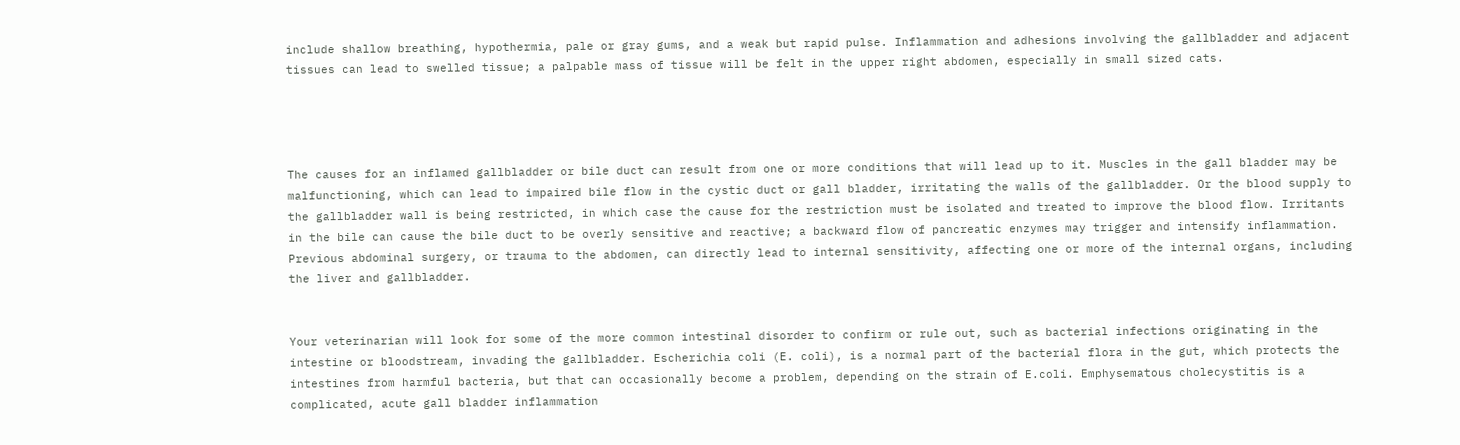include shallow breathing, hypothermia, pale or gray gums, and a weak but rapid pulse. Inflammation and adhesions involving the gallbladder and adjacent tissues can lead to swelled tissue; a palpable mass of tissue will be felt in the upper right abdomen, especially in small sized cats.




The causes for an inflamed gallbladder or bile duct can result from one or more conditions that will lead up to it. Muscles in the gall bladder may be malfunctioning, which can lead to impaired bile flow in the cystic duct or gall bladder, irritating the walls of the gallbladder. Or the blood supply to the gallbladder wall is being restricted, in which case the cause for the restriction must be isolated and treated to improve the blood flow. Irritants in the bile can cause the bile duct to be overly sensitive and reactive; a backward flow of pancreatic enzymes may trigger and intensify inflammation. Previous abdominal surgery, or trauma to the abdomen, can directly lead to internal sensitivity, affecting one or more of the internal organs, including the liver and gallbladder.


Your veterinarian will look for some of the more common intestinal disorder to confirm or rule out, such as bacterial infections originating in the intestine or bloodstream, invading the gallbladder. Escherichia coli (E. coli), is a normal part of the bacterial flora in the gut, which protects the intestines from harmful bacteria, but that can occasionally become a problem, depending on the strain of E.coli. Emphysematous cholecystitis is a complicated, acute gall bladder inflammation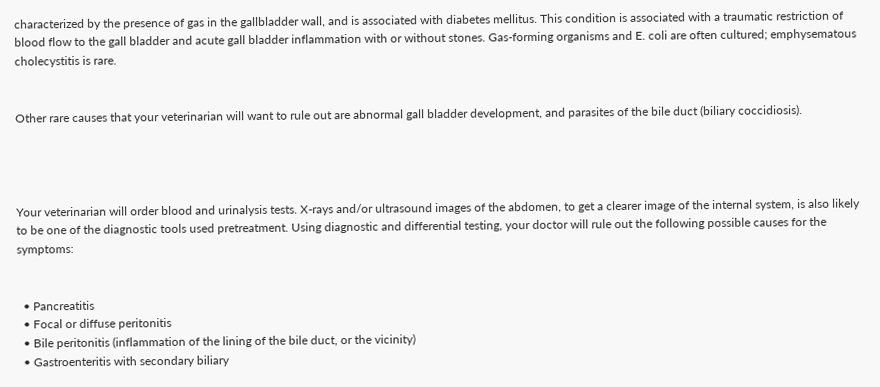characterized by the presence of gas in the gallbladder wall, and is associated with diabetes mellitus. This condition is associated with a traumatic restriction of blood flow to the gall bladder and acute gall bladder inflammation with or without stones. Gas-forming organisms and E. coli are often cultured; emphysematous cholecystitis is rare.


Other rare causes that your veterinarian will want to rule out are abnormal gall bladder development, and parasites of the bile duct (biliary coccidiosis).




Your veterinarian will order blood and urinalysis tests. X-rays and/or ultrasound images of the abdomen, to get a clearer image of the internal system, is also likely to be one of the diagnostic tools used pretreatment. Using diagnostic and differential testing, your doctor will rule out the following possible causes for the symptoms:


  • Pancreatitis
  • Focal or diffuse peritonitis
  • Bile peritonitis (inflammation of the lining of the bile duct, or the vicinity)
  • Gastroenteritis with secondary biliary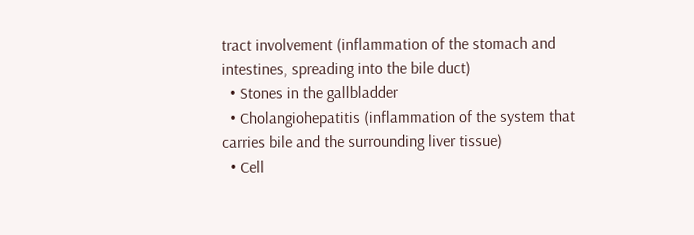tract involvement (inflammation of the stomach and intestines, spreading into the bile duct)
  • Stones in the gallbladder
  • Cholangiohepatitis (inflammation of the system that carries bile and the surrounding liver tissue)
  • Cell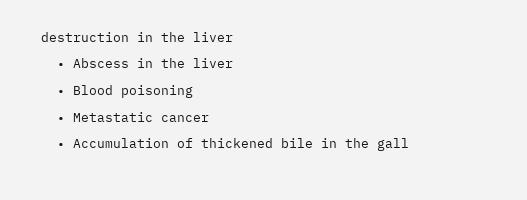destruction in the liver
  • Abscess in the liver
  • Blood poisoning
  • Metastatic cancer
  • Accumulation of thickened bile in the gall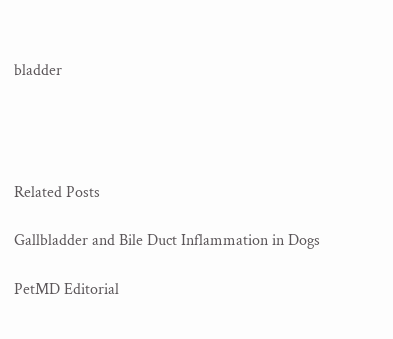bladder




Related Posts

Gallbladder and Bile Duct Inflammation in Dogs

PetMD Editorial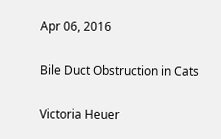Apr 06, 2016

Bile Duct Obstruction in Cats

Victoria Heuer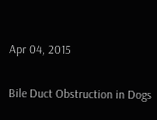Apr 04, 2015

Bile Duct Obstruction in Dogs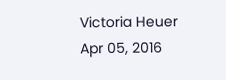Victoria Heuer
Apr 05, 2016